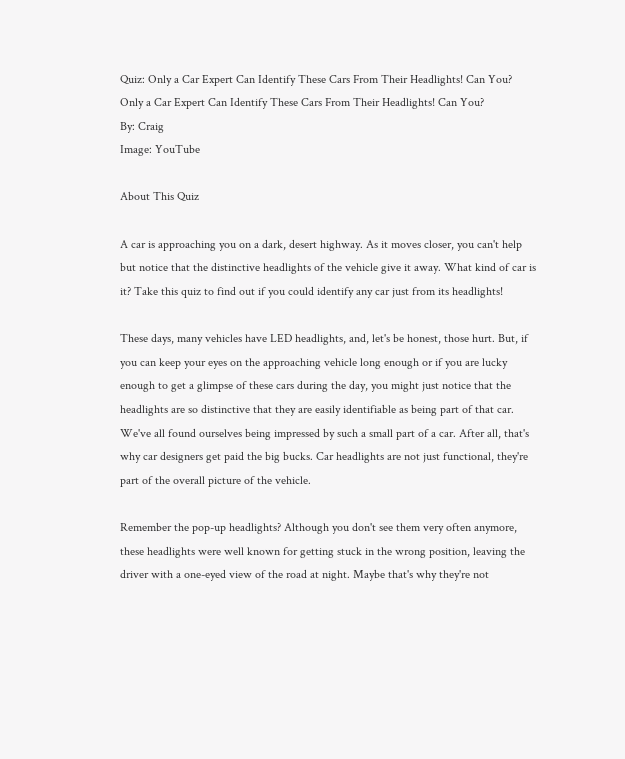Quiz: Only a Car Expert Can Identify These Cars From Their Headlights! Can You?
Only a Car Expert Can Identify These Cars From Their Headlights! Can You?
By: Craig
Image: YouTube

About This Quiz

A car is approaching you on a dark, desert highway. As it moves closer, you can't help but notice that the distinctive headlights of the vehicle give it away. What kind of car is it? Take this quiz to find out if you could identify any car just from its headlights!

These days, many vehicles have LED headlights, and, let's be honest, those hurt. But, if you can keep your eyes on the approaching vehicle long enough or if you are lucky enough to get a glimpse of these cars during the day, you might just notice that the headlights are so distinctive that they are easily identifiable as being part of that car. We've all found ourselves being impressed by such a small part of a car. After all, that's why car designers get paid the big bucks. Car headlights are not just functional, they're part of the overall picture of the vehicle.

Remember the pop-up headlights? Although you don't see them very often anymore, these headlights were well known for getting stuck in the wrong position, leaving the driver with a one-eyed view of the road at night. Maybe that's why they're not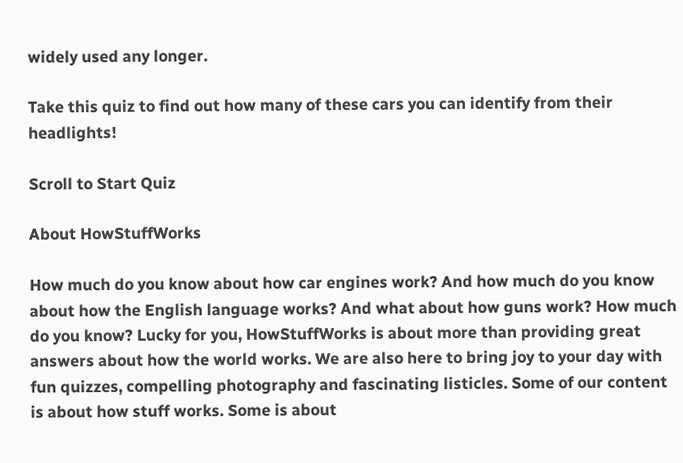widely used any longer.

Take this quiz to find out how many of these cars you can identify from their headlights!

Scroll to Start Quiz

About HowStuffWorks

How much do you know about how car engines work? And how much do you know about how the English language works? And what about how guns work? How much do you know? Lucky for you, HowStuffWorks is about more than providing great answers about how the world works. We are also here to bring joy to your day with fun quizzes, compelling photography and fascinating listicles. Some of our content is about how stuff works. Some is about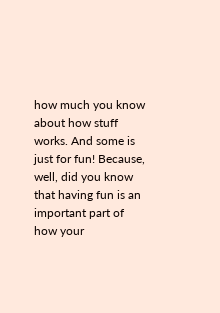how much you know about how stuff works. And some is just for fun! Because, well, did you know that having fun is an important part of how your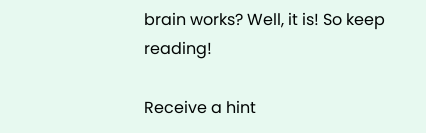brain works? Well, it is! So keep reading!

Receive a hint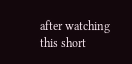after watching this short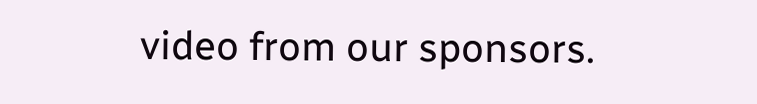video from our sponsors.